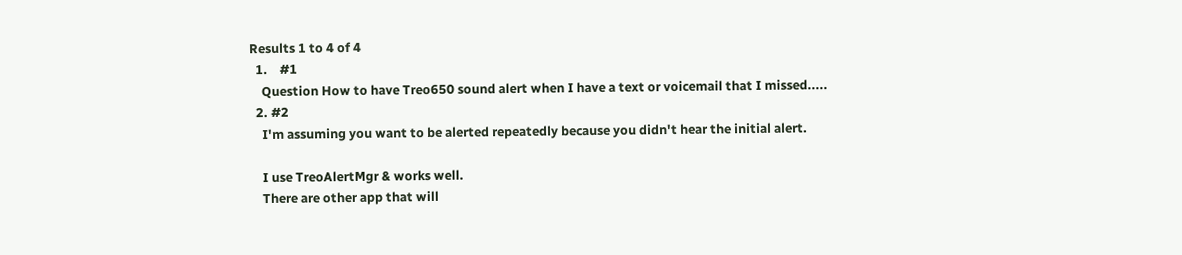Results 1 to 4 of 4
  1.    #1
    Question How to have Treo650 sound alert when I have a text or voicemail that I missed.....
  2. #2
    I'm assuming you want to be alerted repeatedly because you didn't hear the initial alert.

    I use TreoAlertMgr & works well.
    There are other app that will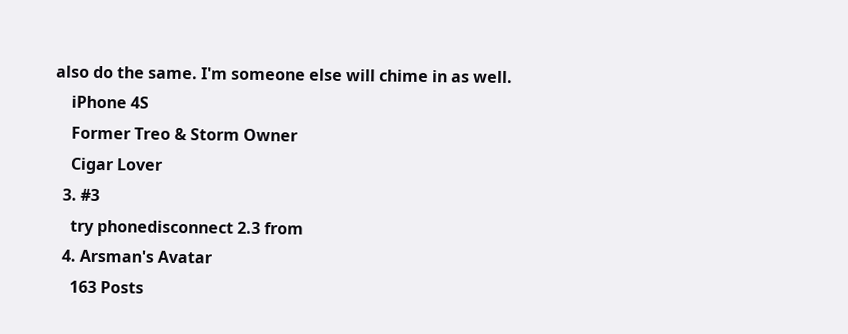also do the same. I'm someone else will chime in as well.
    iPhone 4S
    Former Treo & Storm Owner
    Cigar Lover
  3. #3
    try phonedisconnect 2.3 from
  4. Arsman's Avatar
    163 Posts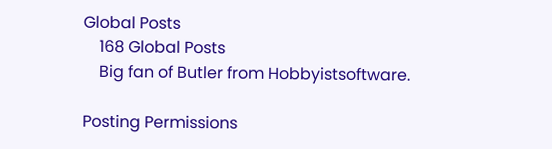Global Posts
    168 Global Posts
    Big fan of Butler from Hobbyistsoftware.

Posting Permissions